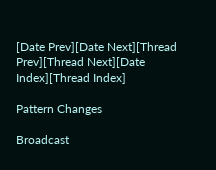[Date Prev][Date Next][Thread Prev][Thread Next][Date Index][Thread Index]

Pattern Changes

Broadcast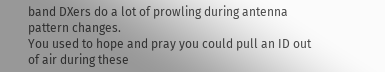band DXers do a lot of prowling during antenna pattern changes.
You used to hope and pray you could pull an ID out of air during these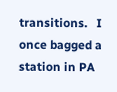transitions.   I once bagged a station in PA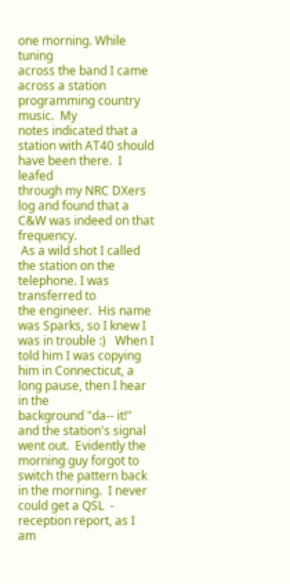one morning. While tuning
across the band I came across a station programming country music.  My
notes indicated that a station with AT40 should have been there.  I leafed
through my NRC DXers log and found that a C&W was indeed on that frequency.
 As a wild shot I called the station on the telephone. I was transferred to
the engineer.  His name was Sparks, so I knew I was in trouble :)   When I
told him I was copying him in Connecticut, a long pause, then I hear in the
background "da-- it!" and the station's signal went out.  Evidently the
morning guy forgot to switch the pattern back in the morning.  I never
could get a QSL  - reception report, as I am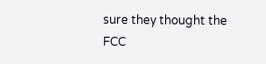sure they thought the FCC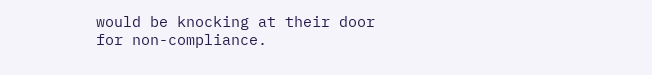would be knocking at their door for non-compliance.